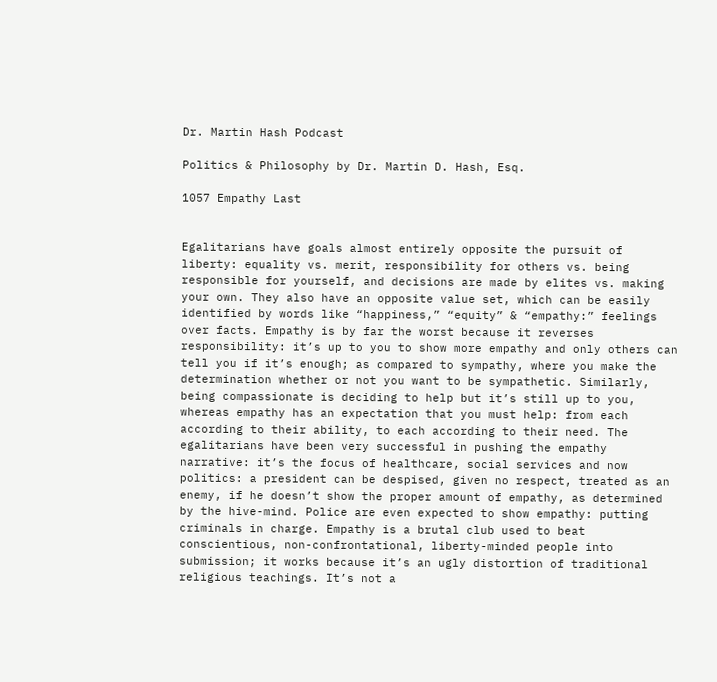Dr. Martin Hash Podcast

Politics & Philosophy by Dr. Martin D. Hash, Esq.

1057 Empathy Last


Egalitarians have goals almost entirely opposite the pursuit of liberty: equality vs. merit, responsibility for others vs. being responsible for yourself, and decisions are made by elites vs. making your own. They also have an opposite value set, which can be easily identified by words like “happiness,” “equity” & “empathy:” feelings over facts. Empathy is by far the worst because it reverses responsibility: it’s up to you to show more empathy and only others can tell you if it’s enough; as compared to sympathy, where you make the determination whether or not you want to be sympathetic. Similarly, being compassionate is deciding to help but it’s still up to you, whereas empathy has an expectation that you must help: from each according to their ability, to each according to their need. The egalitarians have been very successful in pushing the empathy narrative: it’s the focus of healthcare, social services and now politics: a president can be despised, given no respect, treated as an enemy, if he doesn’t show the proper amount of empathy, as determined by the hive-mind. Police are even expected to show empathy: putting criminals in charge. Empathy is a brutal club used to beat conscientious, non-confrontational, liberty-minded people into submission; it works because it’s an ugly distortion of traditional religious teachings. It’s not a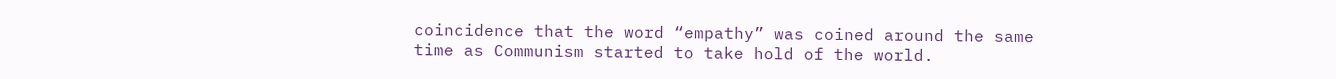coincidence that the word “empathy” was coined around the same time as Communism started to take hold of the world.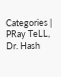Categories | PRay TeLL, Dr. Hash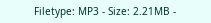Filetype: MP3 - Size: 2.21MB -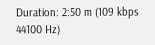Duration: 2:50 m (109 kbps 44100 Hz)